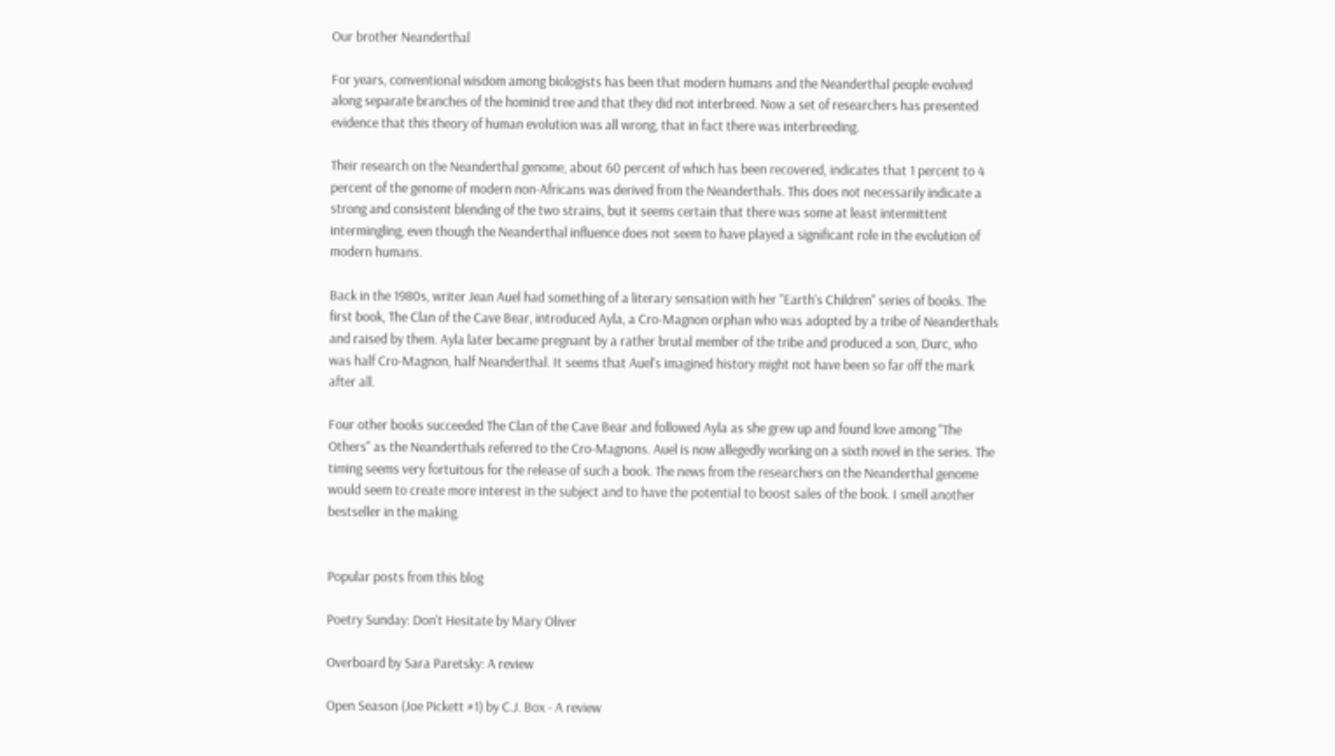Our brother Neanderthal

For years, conventional wisdom among biologists has been that modern humans and the Neanderthal people evolved along separate branches of the hominid tree and that they did not interbreed. Now a set of researchers has presented evidence that this theory of human evolution was all wrong, that in fact there was interbreeding.

Their research on the Neanderthal genome, about 60 percent of which has been recovered, indicates that 1 percent to 4 percent of the genome of modern non-Africans was derived from the Neanderthals. This does not necessarily indicate a strong and consistent blending of the two strains, but it seems certain that there was some at least intermittent intermingling, even though the Neanderthal influence does not seem to have played a significant role in the evolution of modern humans.

Back in the 1980s, writer Jean Auel had something of a literary sensation with her "Earth's Children" series of books. The first book, The Clan of the Cave Bear, introduced Ayla, a Cro-Magnon orphan who was adopted by a tribe of Neanderthals and raised by them. Ayla later became pregnant by a rather brutal member of the tribe and produced a son, Durc, who was half Cro-Magnon, half Neanderthal. It seems that Auel's imagined history might not have been so far off the mark after all.

Four other books succeeded The Clan of the Cave Bear and followed Ayla as she grew up and found love among "The Others" as the Neanderthals referred to the Cro-Magnons. Auel is now allegedly working on a sixth novel in the series. The timing seems very fortuitous for the release of such a book. The news from the researchers on the Neanderthal genome would seem to create more interest in the subject and to have the potential to boost sales of the book. I smell another bestseller in the making.


Popular posts from this blog

Poetry Sunday: Don't Hesitate by Mary Oliver

Overboard by Sara Paretsky: A review

Open Season (Joe Pickett #1) by C.J. Box - A review